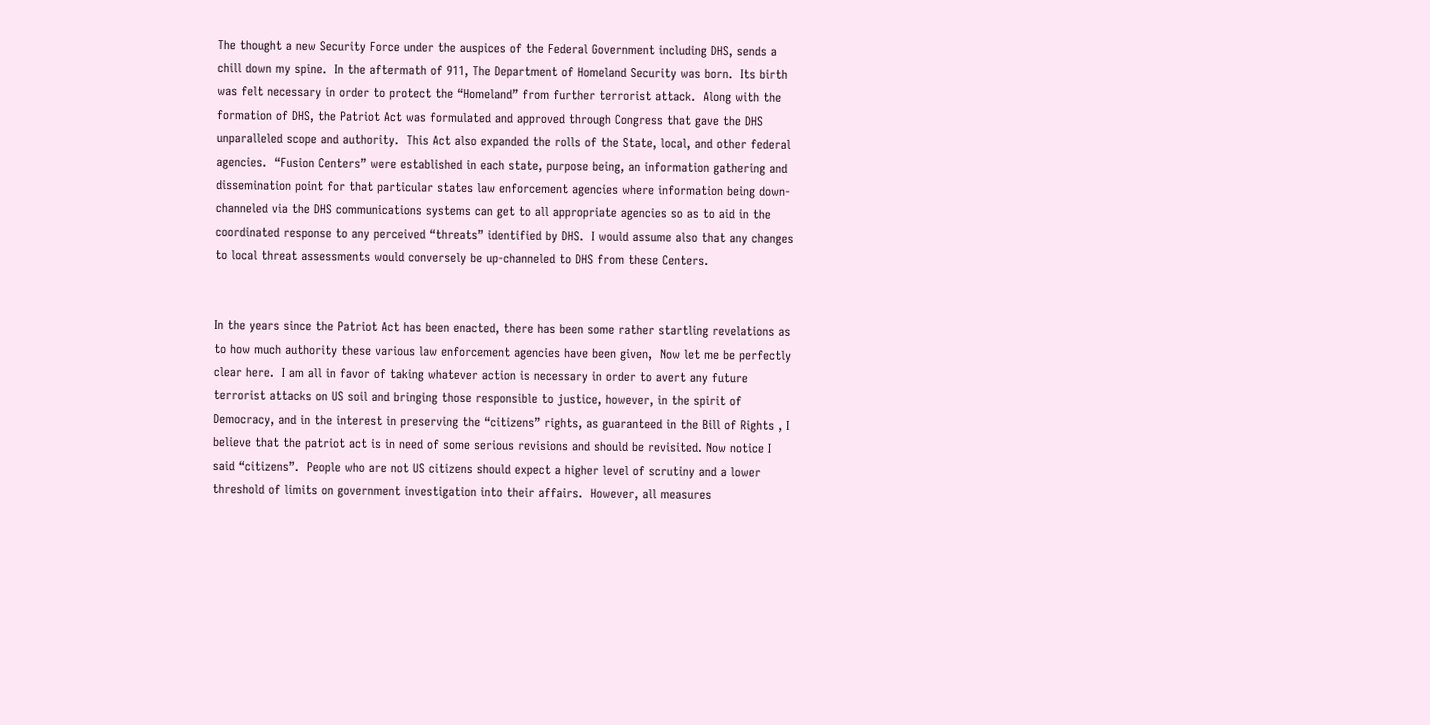The thought a new Security Force under the auspices of the Federal Government including DHS, sends a chill down my spine.  In the aftermath of 911, The Department of Homeland Security was born.  Its birth was felt necessary in order to protect the “Homeland” from further terrorist attack.  Along with the formation of DHS, the Patriot Act was formulated and approved through Congress that gave the DHS unparalleled scope and authority.  This Act also expanded the rolls of the State, local, and other federal agencies.  “Fusion Centers” were established in each state, purpose being, an information gathering and dissemination point for that particular states law enforcement agencies where information being down-channeled via the DHS communications systems can get to all appropriate agencies so as to aid in the coordinated response to any perceived “threats” identified by DHS.  I would assume also that any changes to local threat assessments would conversely be up-channeled to DHS from these Centers.


In the years since the Patriot Act has been enacted, there has been some rather startling revelations as to how much authority these various law enforcement agencies have been given,  Now let me be perfectly clear here.  I am all in favor of taking whatever action is necessary in order to avert any future terrorist attacks on US soil and bringing those responsible to justice, however, in the spirit of Democracy, and in the interest in preserving the “citizens” rights, as guaranteed in the Bill of Rights , I believe that the patriot act is in need of some serious revisions and should be revisited. Now notice I said “citizens”.  People who are not US citizens should expect a higher level of scrutiny and a lower threshold of limits on government investigation into their affairs.  However, all measures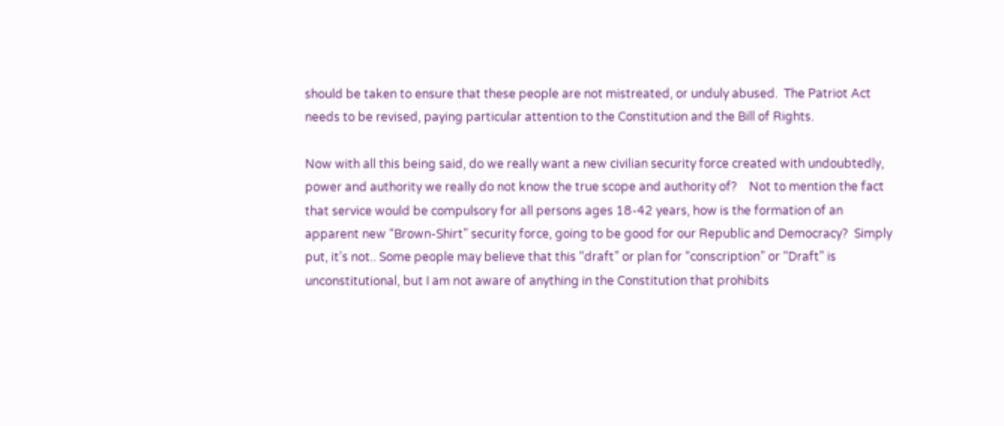should be taken to ensure that these people are not mistreated, or unduly abused.  The Patriot Act needs to be revised, paying particular attention to the Constitution and the Bill of Rights.

Now with all this being said, do we really want a new civilian security force created with undoubtedly, power and authority we really do not know the true scope and authority of?    Not to mention the fact that service would be compulsory for all persons ages 18-42 years, how is the formation of an apparent new “Brown-Shirt” security force, going to be good for our Republic and Democracy?  Simply put, it’s not.. Some people may believe that this “draft” or plan for “conscription” or “Draft” is unconstitutional, but I am not aware of anything in the Constitution that prohibits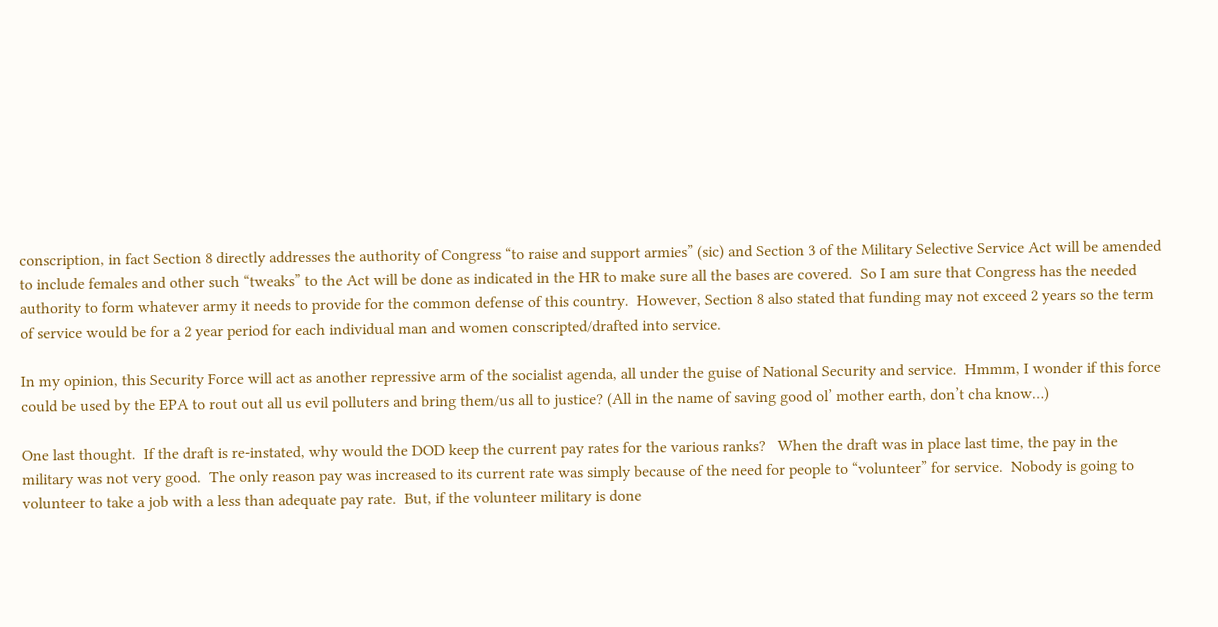conscription, in fact Section 8 directly addresses the authority of Congress “to raise and support armies” (sic) and Section 3 of the Military Selective Service Act will be amended to include females and other such “tweaks” to the Act will be done as indicated in the HR to make sure all the bases are covered.  So I am sure that Congress has the needed authority to form whatever army it needs to provide for the common defense of this country.  However, Section 8 also stated that funding may not exceed 2 years so the term of service would be for a 2 year period for each individual man and women conscripted/drafted into service.

In my opinion, this Security Force will act as another repressive arm of the socialist agenda, all under the guise of National Security and service.  Hmmm, I wonder if this force could be used by the EPA to rout out all us evil polluters and bring them/us all to justice? (All in the name of saving good ol’ mother earth, don’t cha know…)

One last thought.  If the draft is re-instated, why would the DOD keep the current pay rates for the various ranks?   When the draft was in place last time, the pay in the military was not very good.  The only reason pay was increased to its current rate was simply because of the need for people to “volunteer” for service.  Nobody is going to volunteer to take a job with a less than adequate pay rate.  But, if the volunteer military is done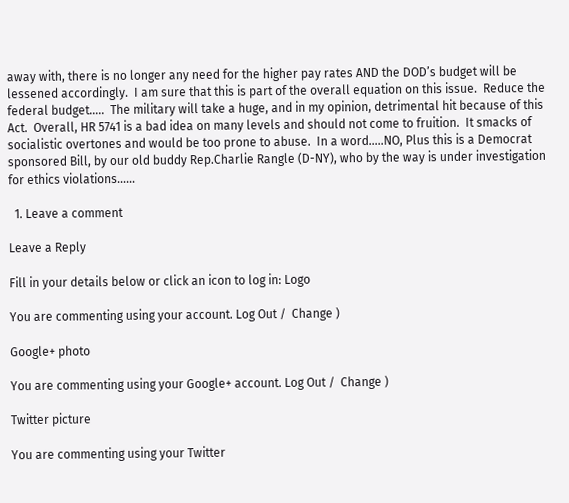away with, there is no longer any need for the higher pay rates AND the DOD’s budget will be lessened accordingly.  I am sure that this is part of the overall equation on this issue.  Reduce the federal budget…..  The military will take a huge, and in my opinion, detrimental hit because of this Act.  Overall, HR 5741 is a bad idea on many levels and should not come to fruition.  It smacks of socialistic overtones and would be too prone to abuse.  In a word…..NO, Plus this is a Democrat sponsored Bill, by our old buddy Rep.Charlie Rangle (D-NY), who by the way is under investigation for ethics violations……

  1. Leave a comment

Leave a Reply

Fill in your details below or click an icon to log in: Logo

You are commenting using your account. Log Out /  Change )

Google+ photo

You are commenting using your Google+ account. Log Out /  Change )

Twitter picture

You are commenting using your Twitter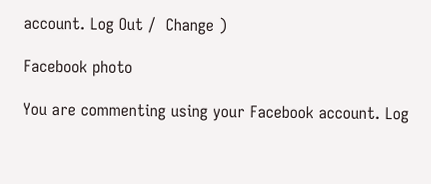account. Log Out /  Change )

Facebook photo

You are commenting using your Facebook account. Log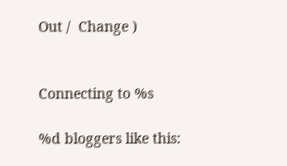Out /  Change )


Connecting to %s

%d bloggers like this: